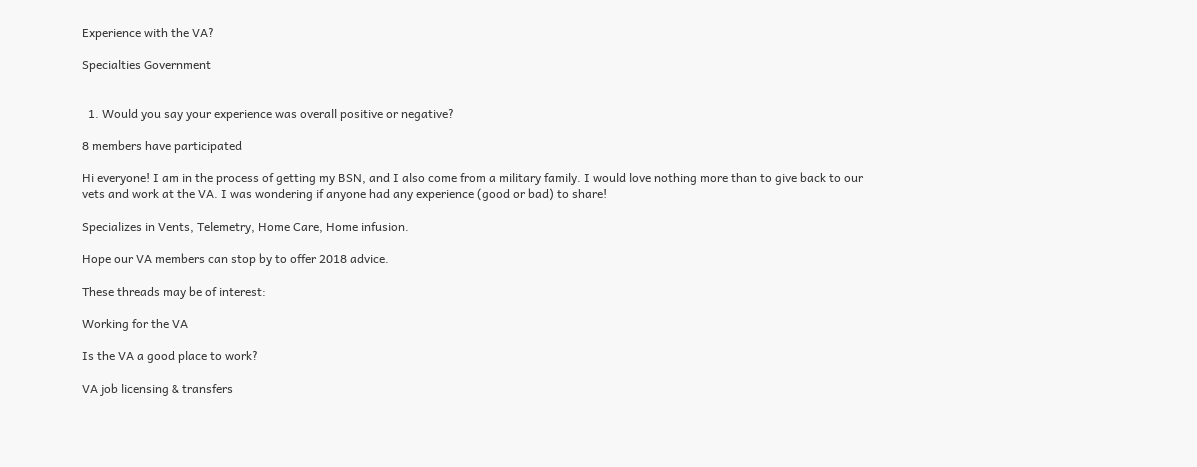Experience with the VA?

Specialties Government


  1. Would you say your experience was overall positive or negative?

8 members have participated

Hi everyone! I am in the process of getting my BSN, and I also come from a military family. I would love nothing more than to give back to our vets and work at the VA. I was wondering if anyone had any experience (good or bad) to share!

Specializes in Vents, Telemetry, Home Care, Home infusion.

Hope our VA members can stop by to offer 2018 advice.

These threads may be of interest:

Working for the VA

Is the VA a good place to work?

VA job licensing & transfers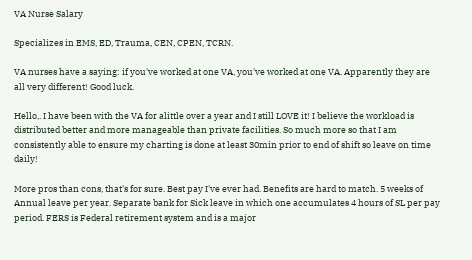VA Nurse Salary

Specializes in EMS, ED, Trauma, CEN, CPEN, TCRN.

VA nurses have a saying: if you've worked at one VA, you've worked at one VA. Apparently they are all very different! Good luck.

Hello,. I have been with the VA for alittle over a year and I still LOVE it! I believe the workload is distributed better and more manageable than private facilities. So much more so that I am consistently able to ensure my charting is done at least 30min prior to end of shift so leave on time daily!

More pros than cons, that's for sure. Best pay I've ever had. Benefits are hard to match. 5 weeks of Annual leave per year. Separate bank for Sick leave in which one accumulates 4 hours of SL per pay period. FERS is Federal retirement system and is a major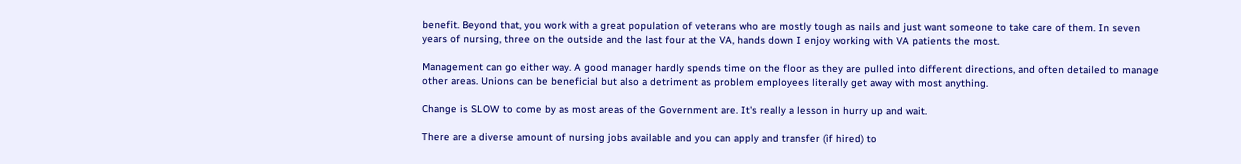benefit. Beyond that, you work with a great population of veterans who are mostly tough as nails and just want someone to take care of them. In seven years of nursing, three on the outside and the last four at the VA, hands down I enjoy working with VA patients the most.

Management can go either way. A good manager hardly spends time on the floor as they are pulled into different directions, and often detailed to manage other areas. Unions can be beneficial but also a detriment as problem employees literally get away with most anything.

Change is SLOW to come by as most areas of the Government are. It's really a lesson in hurry up and wait.

There are a diverse amount of nursing jobs available and you can apply and transfer (if hired) to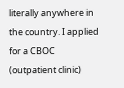literally anywhere in the country. I applied for a CBOC (outpatient clinic)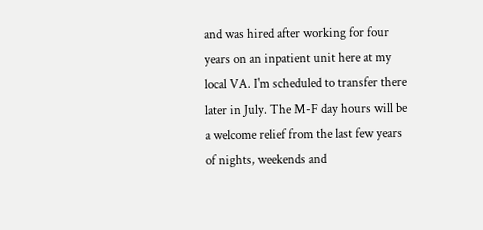and was hired after working for four years on an inpatient unit here at my local VA. I'm scheduled to transfer there later in July. The M-F day hours will be a welcome relief from the last few years of nights, weekends and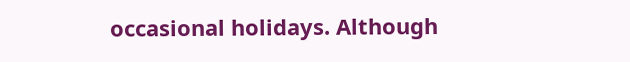occasional holidays. Although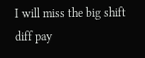I will miss the big shift diff pay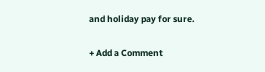and holiday pay for sure.

+ Add a Comment